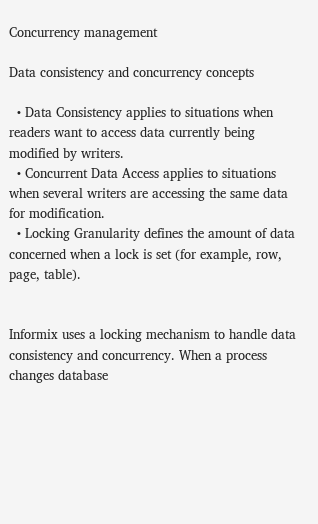Concurrency management

Data consistency and concurrency concepts

  • Data Consistency applies to situations when readers want to access data currently being modified by writers.
  • Concurrent Data Access applies to situations when several writers are accessing the same data for modification.
  • Locking Granularity defines the amount of data concerned when a lock is set (for example, row, page, table).


Informix uses a locking mechanism to handle data consistency and concurrency. When a process changes database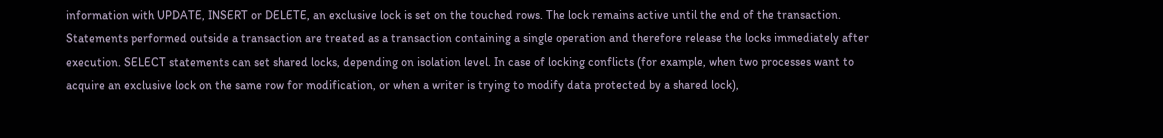information with UPDATE, INSERT or DELETE, an exclusive lock is set on the touched rows. The lock remains active until the end of the transaction. Statements performed outside a transaction are treated as a transaction containing a single operation and therefore release the locks immediately after execution. SELECT statements can set shared locks, depending on isolation level. In case of locking conflicts (for example, when two processes want to acquire an exclusive lock on the same row for modification, or when a writer is trying to modify data protected by a shared lock),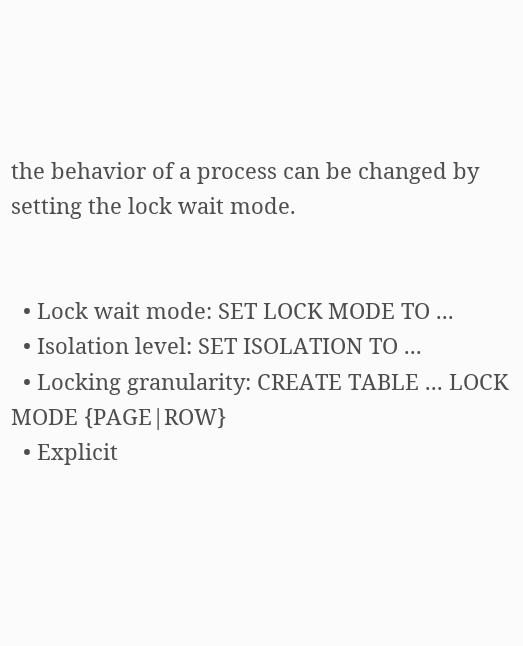the behavior of a process can be changed by setting the lock wait mode.


  • Lock wait mode: SET LOCK MODE TO ...
  • Isolation level: SET ISOLATION TO ...
  • Locking granularity: CREATE TABLE ... LOCK MODE {PAGE|ROW}
  • Explicit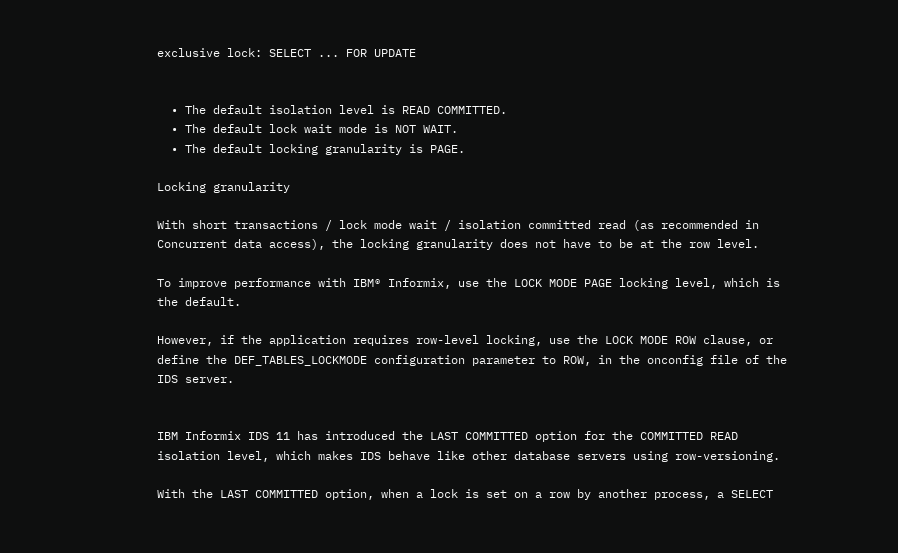exclusive lock: SELECT ... FOR UPDATE


  • The default isolation level is READ COMMITTED.
  • The default lock wait mode is NOT WAIT.
  • The default locking granularity is PAGE.

Locking granularity

With short transactions / lock mode wait / isolation committed read (as recommended in Concurrent data access), the locking granularity does not have to be at the row level.

To improve performance with IBM® Informix, use the LOCK MODE PAGE locking level, which is the default.

However, if the application requires row-level locking, use the LOCK MODE ROW clause, or define the DEF_TABLES_LOCKMODE configuration parameter to ROW, in the onconfig file of the IDS server.


IBM Informix IDS 11 has introduced the LAST COMMITTED option for the COMMITTED READ isolation level, which makes IDS behave like other database servers using row-versioning.

With the LAST COMMITTED option, when a lock is set on a row by another process, a SELECT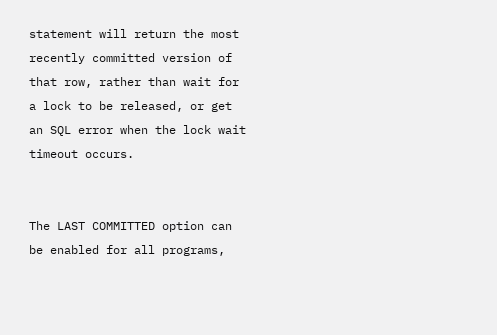statement will return the most recently committed version of that row, rather than wait for a lock to be released, or get an SQL error when the lock wait timeout occurs.


The LAST COMMITTED option can be enabled for all programs,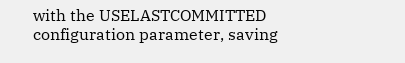with the USELASTCOMMITTED configuration parameter, saving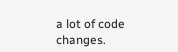a lot of code changes.